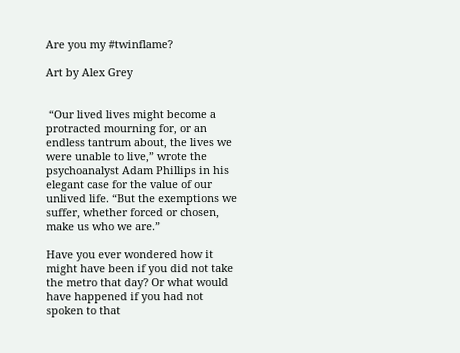Are you my #twinflame?

Art by Alex Grey


 “Our lived lives might become a protracted mourning for, or an endless tantrum about, the lives we were unable to live,” wrote the psychoanalyst Adam Phillips in his elegant case for the value of our unlived life. “But the exemptions we suffer, whether forced or chosen, make us who we are.”

Have you ever wondered how it might have been if you did not take the metro that day? Or what would have happened if you had not spoken to that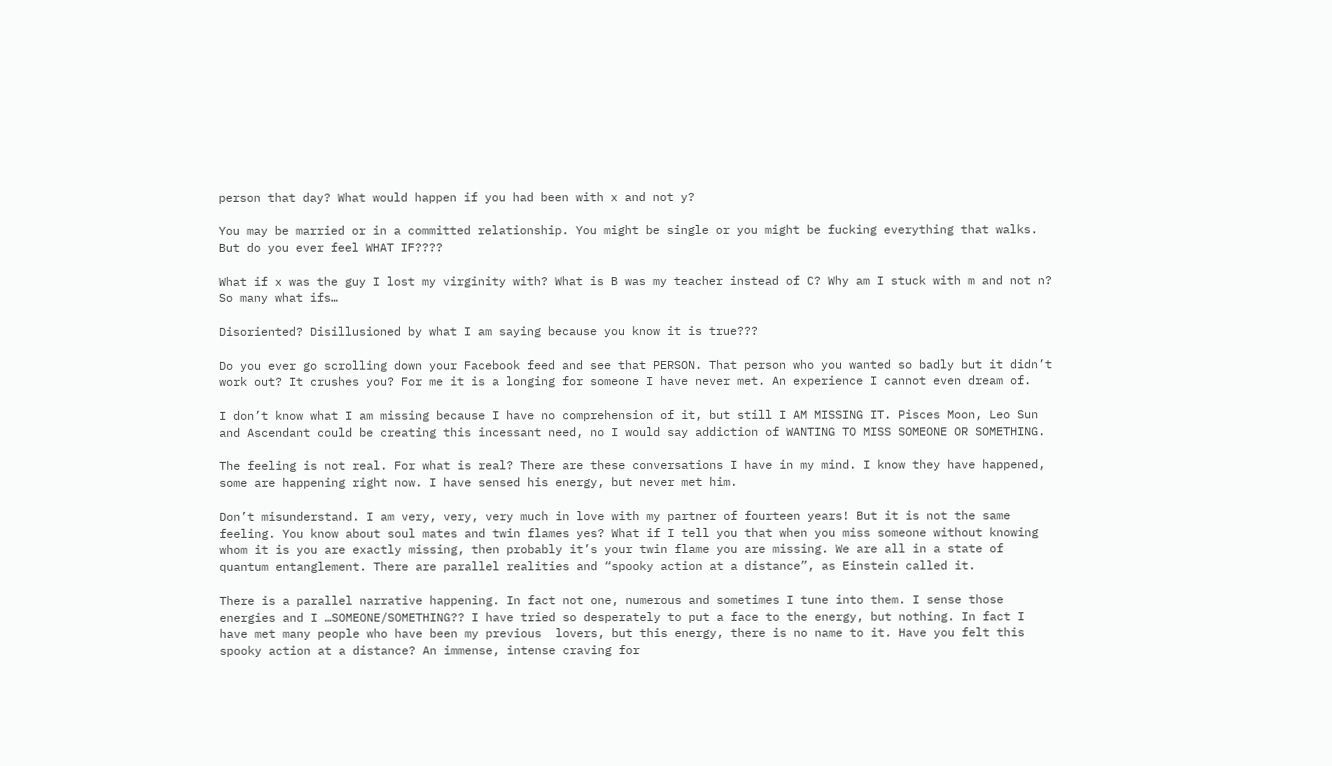person that day? What would happen if you had been with x and not y?

You may be married or in a committed relationship. You might be single or you might be fucking everything that walks. But do you ever feel WHAT IF????

What if x was the guy I lost my virginity with? What is B was my teacher instead of C? Why am I stuck with m and not n? So many what ifs…

Disoriented? Disillusioned by what I am saying because you know it is true???

Do you ever go scrolling down your Facebook feed and see that PERSON. That person who you wanted so badly but it didn’t work out? It crushes you? For me it is a longing for someone I have never met. An experience I cannot even dream of.

I don’t know what I am missing because I have no comprehension of it, but still I AM MISSING IT. Pisces Moon, Leo Sun and Ascendant could be creating this incessant need, no I would say addiction of WANTING TO MISS SOMEONE OR SOMETHING.

The feeling is not real. For what is real? There are these conversations I have in my mind. I know they have happened, some are happening right now. I have sensed his energy, but never met him.

Don’t misunderstand. I am very, very, very much in love with my partner of fourteen years! But it is not the same feeling. You know about soul mates and twin flames yes? What if I tell you that when you miss someone without knowing whom it is you are exactly missing, then probably it’s your twin flame you are missing. We are all in a state of quantum entanglement. There are parallel realities and “spooky action at a distance”, as Einstein called it.

There is a parallel narrative happening. In fact not one, numerous and sometimes I tune into them. I sense those energies and I …SOMEONE/SOMETHING?? I have tried so desperately to put a face to the energy, but nothing. In fact I have met many people who have been my previous  lovers, but this energy, there is no name to it. Have you felt this spooky action at a distance? An immense, intense craving for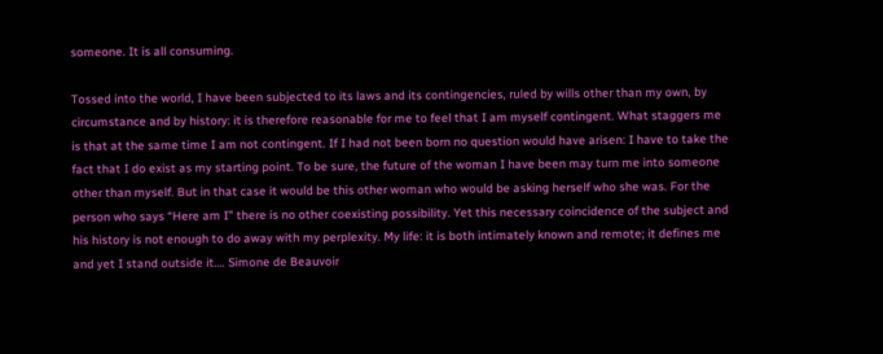someone. It is all consuming.

Tossed into the world, I have been subjected to its laws and its contingencies, ruled by wills other than my own, by circumstance and by history: it is therefore reasonable for me to feel that I am myself contingent. What staggers me is that at the same time I am not contingent. If I had not been born no question would have arisen: I have to take the fact that I do exist as my starting point. To be sure, the future of the woman I have been may turn me into someone other than myself. But in that case it would be this other woman who would be asking herself who she was. For the person who says “Here am I” there is no other coexisting possibility. Yet this necessary coincidence of the subject and his history is not enough to do away with my perplexity. My life: it is both intimately known and remote; it defines me and yet I stand outside it…. Simone de Beauvoir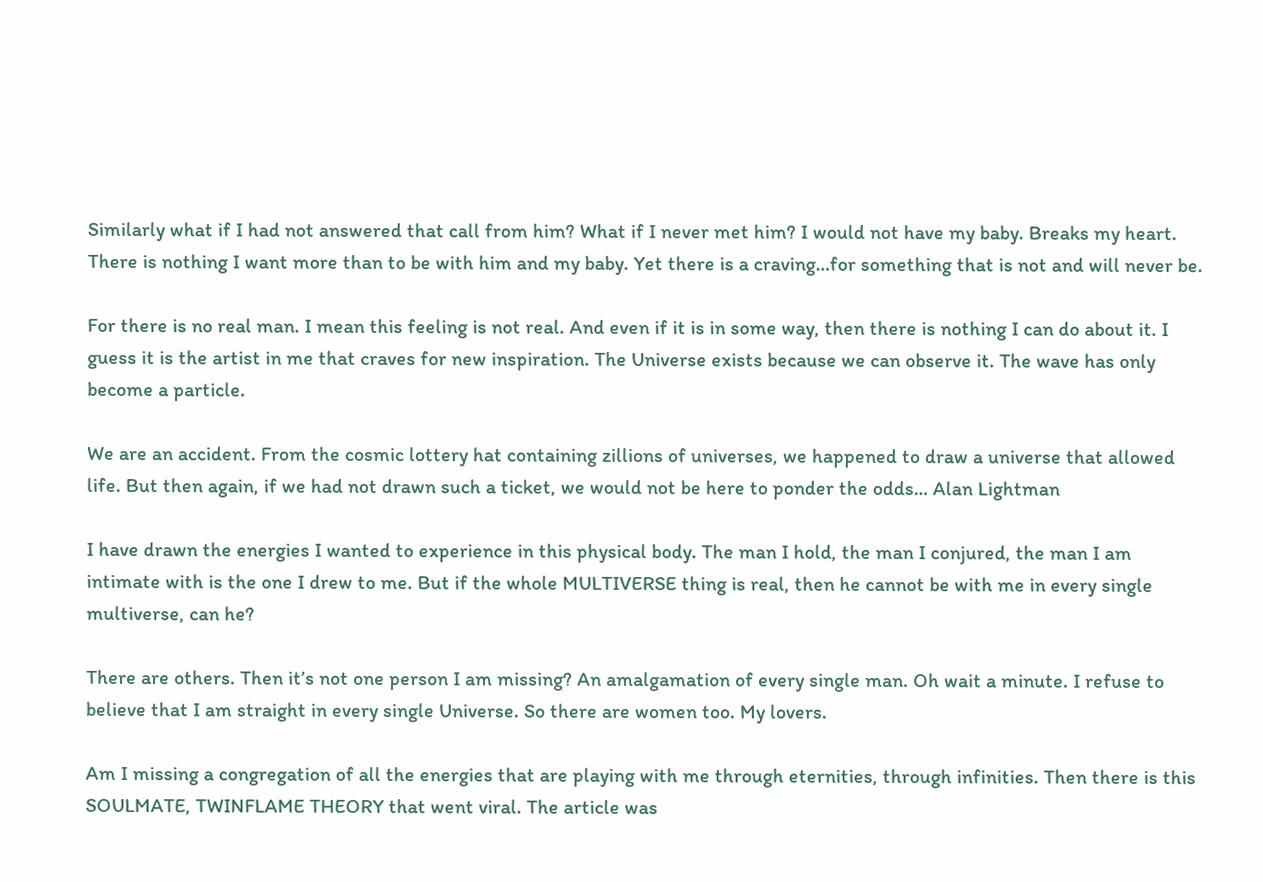Similarly what if I had not answered that call from him? What if I never met him? I would not have my baby. Breaks my heart. There is nothing I want more than to be with him and my baby. Yet there is a craving…for something that is not and will never be.

For there is no real man. I mean this feeling is not real. And even if it is in some way, then there is nothing I can do about it. I guess it is the artist in me that craves for new inspiration. The Universe exists because we can observe it. The wave has only become a particle.

We are an accident. From the cosmic lottery hat containing zillions of universes, we happened to draw a universe that allowed life. But then again, if we had not drawn such a ticket, we would not be here to ponder the odds… Alan Lightman

I have drawn the energies I wanted to experience in this physical body. The man I hold, the man I conjured, the man I am intimate with is the one I drew to me. But if the whole MULTIVERSE thing is real, then he cannot be with me in every single multiverse, can he?

There are others. Then it’s not one person I am missing? An amalgamation of every single man. Oh wait a minute. I refuse to believe that I am straight in every single Universe. So there are women too. My lovers.

Am I missing a congregation of all the energies that are playing with me through eternities, through infinities. Then there is this SOULMATE, TWINFLAME THEORY that went viral. The article was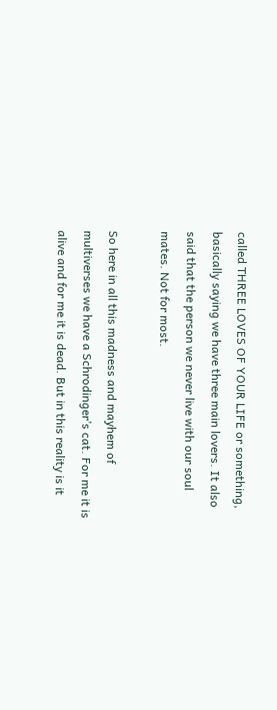called THREE LOVES OF YOUR LIFE or something, basically saying we have three main lovers. It also said that the person we never live with our soul mates. Not for most.

So here in all this madness and mayhem of multiverses we have a Schrodinger’s cat. For me it is alive and for me it is dead. But in this reality is it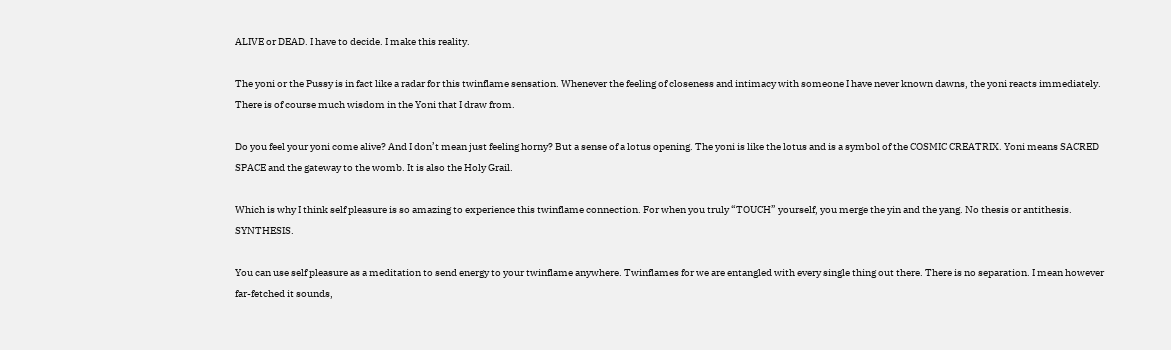ALIVE or DEAD. I have to decide. I make this reality.

The yoni or the Pussy is in fact like a radar for this twinflame sensation. Whenever the feeling of closeness and intimacy with someone I have never known dawns, the yoni reacts immediately. There is of course much wisdom in the Yoni that I draw from.

Do you feel your yoni come alive? And I don’t mean just feeling horny? But a sense of a lotus opening. The yoni is like the lotus and is a symbol of the COSMIC CREATRIX. Yoni means SACRED SPACE and the gateway to the womb. It is also the Holy Grail.

Which is why I think self pleasure is so amazing to experience this twinflame connection. For when you truly “TOUCH” yourself, you merge the yin and the yang. No thesis or antithesis. SYNTHESIS.

You can use self pleasure as a meditation to send energy to your twinflame anywhere. Twinflames for we are entangled with every single thing out there. There is no separation. I mean however far-fetched it sounds,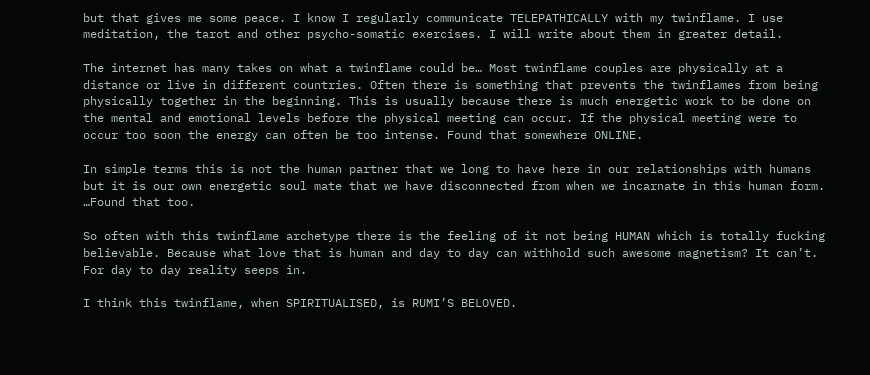but that gives me some peace. I know I regularly communicate TELEPATHICALLY with my twinflame. I use meditation, the tarot and other psycho-somatic exercises. I will write about them in greater detail.

The internet has many takes on what a twinflame could be… Most twinflame couples are physically at a distance or live in different countries. Often there is something that prevents the twinflames from being physically together in the beginning. This is usually because there is much energetic work to be done on the mental and emotional levels before the physical meeting can occur. If the physical meeting were to occur too soon the energy can often be too intense. Found that somewhere ONLINE.

In simple terms this is not the human partner that we long to have here in our relationships with humans but it is our own energetic soul mate that we have disconnected from when we incarnate in this human form. …Found that too.

So often with this twinflame archetype there is the feeling of it not being HUMAN which is totally fucking believable. Because what love that is human and day to day can withhold such awesome magnetism? It can’t. For day to day reality seeps in.

I think this twinflame, when SPIRITUALISED, is RUMI’S BELOVED.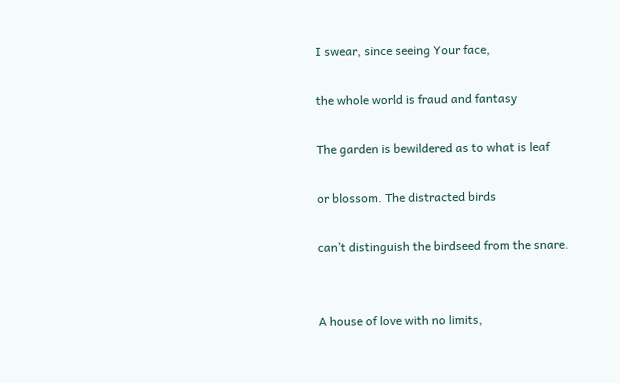I swear, since seeing Your face,

the whole world is fraud and fantasy

The garden is bewildered as to what is leaf

or blossom. The distracted birds

can’t distinguish the birdseed from the snare.


A house of love with no limits,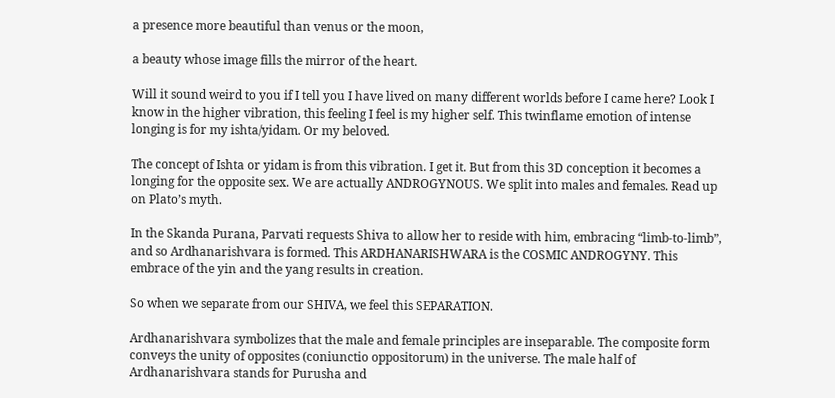a presence more beautiful than venus or the moon,

a beauty whose image fills the mirror of the heart.

Will it sound weird to you if I tell you I have lived on many different worlds before I came here? Look I know in the higher vibration, this feeling I feel is my higher self. This twinflame emotion of intense longing is for my ishta/yidam. Or my beloved.

The concept of Ishta or yidam is from this vibration. I get it. But from this 3D conception it becomes a longing for the opposite sex. We are actually ANDROGYNOUS. We split into males and females. Read up on Plato’s myth.

In the Skanda Purana, Parvati requests Shiva to allow her to reside with him, embracing “limb-to-limb”, and so Ardhanarishvara is formed. This ARDHANARISHWARA is the COSMIC ANDROGYNY. This embrace of the yin and the yang results in creation.

So when we separate from our SHIVA, we feel this SEPARATION.

Ardhanarishvara symbolizes that the male and female principles are inseparable. The composite form conveys the unity of opposites (coniunctio oppositorum) in the universe. The male half of Ardhanarishvara stands for Purusha and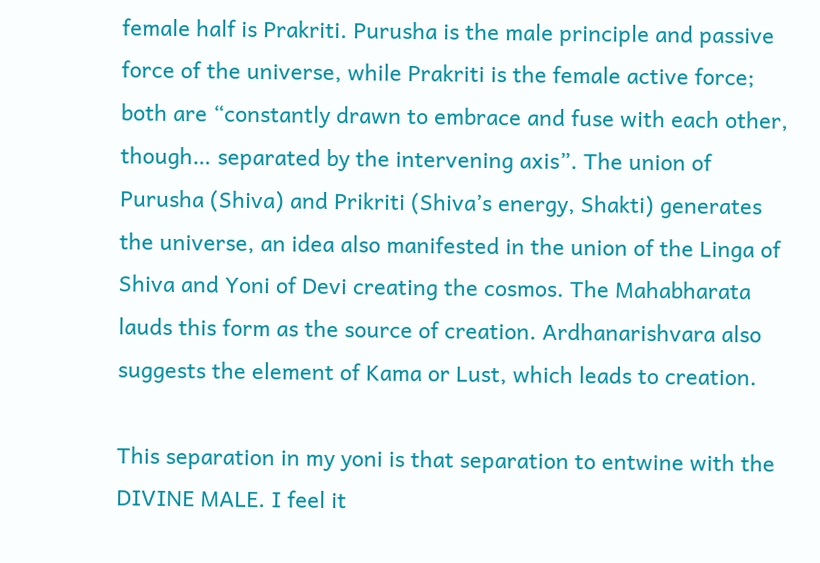female half is Prakriti. Purusha is the male principle and passive force of the universe, while Prakriti is the female active force; both are “constantly drawn to embrace and fuse with each other, though… separated by the intervening axis”. The union of Purusha (Shiva) and Prikriti (Shiva’s energy, Shakti) generates the universe, an idea also manifested in the union of the Linga of Shiva and Yoni of Devi creating the cosmos. The Mahabharata lauds this form as the source of creation. Ardhanarishvara also suggests the element of Kama or Lust, which leads to creation.

This separation in my yoni is that separation to entwine with the DIVINE MALE. I feel it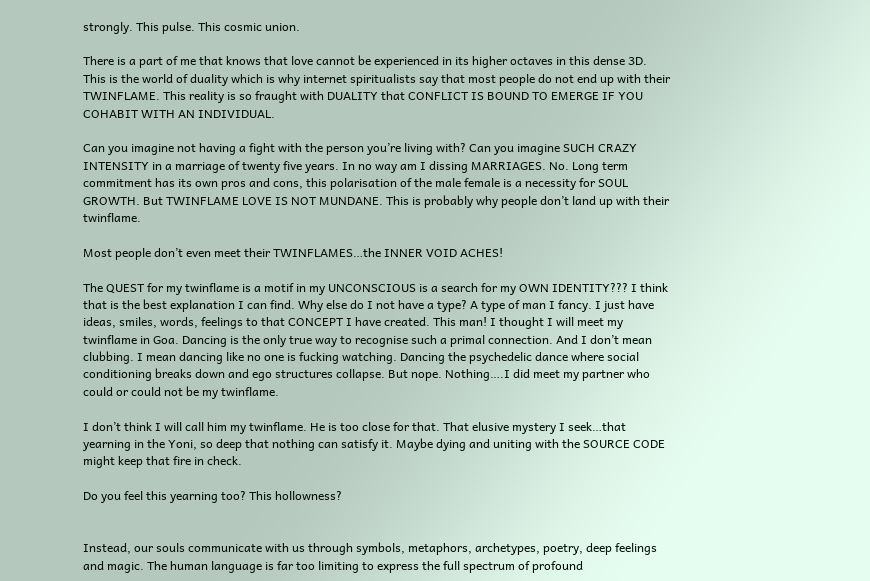strongly. This pulse. This cosmic union.

There is a part of me that knows that love cannot be experienced in its higher octaves in this dense 3D. This is the world of duality which is why internet spiritualists say that most people do not end up with their TWINFLAME. This reality is so fraught with DUALITY that CONFLICT IS BOUND TO EMERGE IF YOU COHABIT WITH AN INDIVIDUAL.

Can you imagine not having a fight with the person you’re living with? Can you imagine SUCH CRAZY INTENSITY in a marriage of twenty five years. In no way am I dissing MARRIAGES. No. Long term commitment has its own pros and cons, this polarisation of the male female is a necessity for SOUL GROWTH. But TWINFLAME LOVE IS NOT MUNDANE. This is probably why people don’t land up with their twinflame.

Most people don’t even meet their TWINFLAMES…the INNER VOID ACHES!

The QUEST for my twinflame is a motif in my UNCONSCIOUS is a search for my OWN IDENTITY??? I think that is the best explanation I can find. Why else do I not have a type? A type of man I fancy. I just have ideas, smiles, words, feelings to that CONCEPT I have created. This man! I thought I will meet my twinflame in Goa. Dancing is the only true way to recognise such a primal connection. And I don’t mean clubbing. I mean dancing like no one is fucking watching. Dancing the psychedelic dance where social conditioning breaks down and ego structures collapse. But nope. Nothing….I did meet my partner who could or could not be my twinflame.

I don’t think I will call him my twinflame. He is too close for that. That elusive mystery I seek…that yearning in the Yoni, so deep that nothing can satisfy it. Maybe dying and uniting with the SOURCE CODE might keep that fire in check.

Do you feel this yearning too? This hollowness?


Instead, our souls communicate with us through symbols, metaphors, archetypes, poetry, deep feelings and magic. The human language is far too limiting to express the full spectrum of profound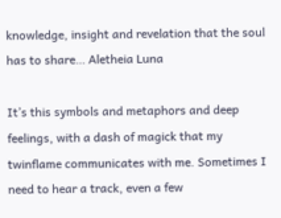knowledge, insight and revelation that the soul has to share… Aletheia Luna

It’s this symbols and metaphors and deep feelings, with a dash of magick that my twinflame communicates with me. Sometimes I need to hear a track, even a few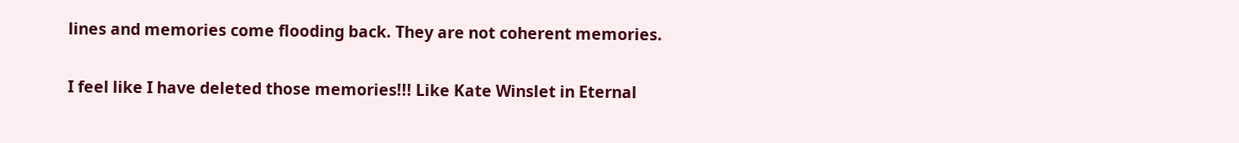lines and memories come flooding back. They are not coherent memories.

I feel like I have deleted those memories!!! Like Kate Winslet in Eternal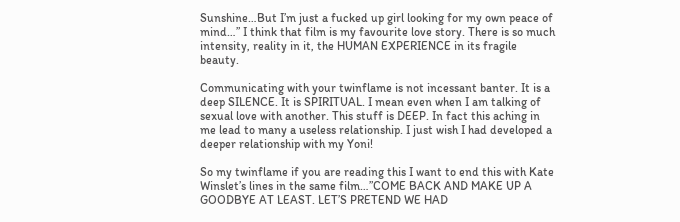Sunshine…But I’m just a fucked up girl looking for my own peace of mind…” I think that film is my favourite love story. There is so much intensity, reality in it, the HUMAN EXPERIENCE in its fragile beauty.

Communicating with your twinflame is not incessant banter. It is a deep SILENCE. It is SPIRITUAL. I mean even when I am talking of sexual love with another. This stuff is DEEP. In fact this aching in me lead to many a useless relationship. I just wish I had developed a deeper relationship with my Yoni!

So my twinflame if you are reading this I want to end this with Kate Winslet’s lines in the same film…”COME BACK AND MAKE UP A GOODBYE AT LEAST. LET’S PRETEND WE HAD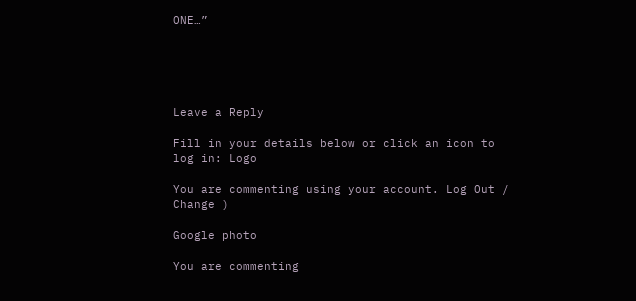ONE…”





Leave a Reply

Fill in your details below or click an icon to log in: Logo

You are commenting using your account. Log Out /  Change )

Google photo

You are commenting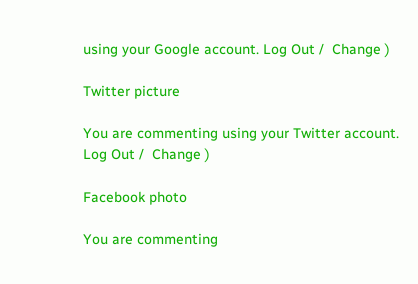using your Google account. Log Out /  Change )

Twitter picture

You are commenting using your Twitter account. Log Out /  Change )

Facebook photo

You are commenting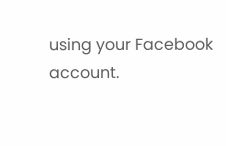using your Facebook account.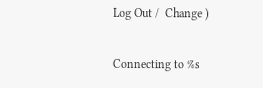Log Out /  Change )

Connecting to %s